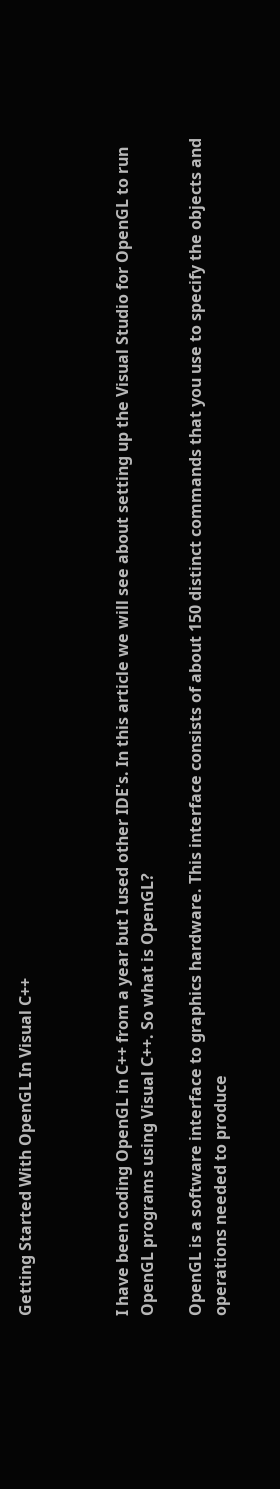Getting Started With OpenGL In Visual C++



I have been coding OpenGL in C++ from a year but I used other IDE's. In this article we will see about setting up the Visual Studio for OpenGL to run OpenGL programs using Visual C++. So what is OpenGL?

OpenGL is a software interface to graphics hardware. This interface consists of about 150 distinct commands that you use to specify the objects and operations needed to produce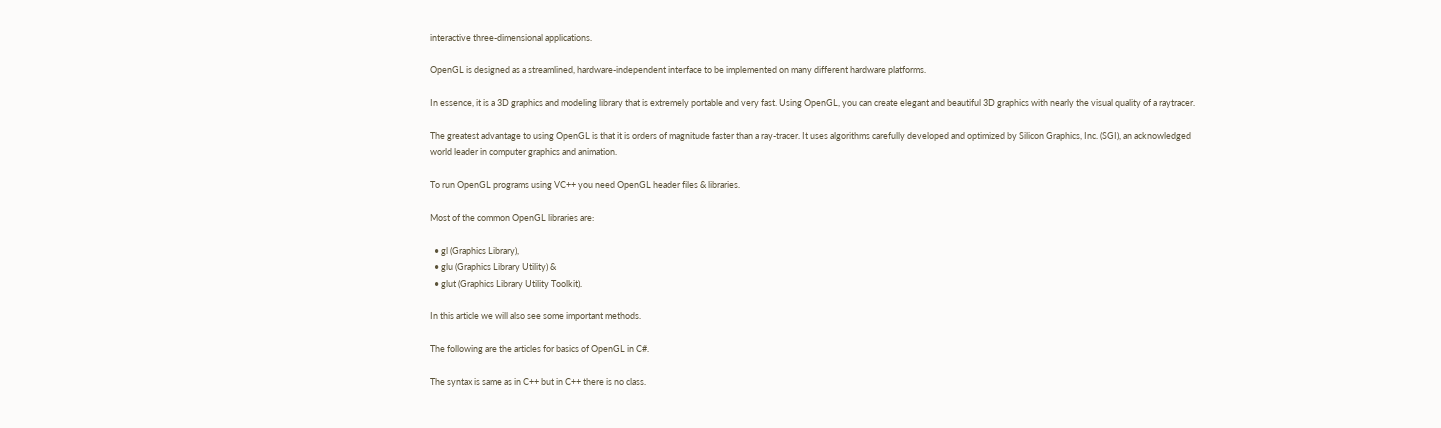interactive three-dimensional applications.

OpenGL is designed as a streamlined, hardware-independent interface to be implemented on many different hardware platforms.

In essence, it is a 3D graphics and modeling library that is extremely portable and very fast. Using OpenGL, you can create elegant and beautiful 3D graphics with nearly the visual quality of a raytracer.

The greatest advantage to using OpenGL is that it is orders of magnitude faster than a ray-tracer. It uses algorithms carefully developed and optimized by Silicon Graphics, Inc. (SGI), an acknowledged world leader in computer graphics and animation.

To run OpenGL programs using VC++ you need OpenGL header files & libraries.

Most of the common OpenGL libraries are:

  • gl (Graphics Library),
  • glu (Graphics Library Utility) &
  • glut (Graphics Library Utility Toolkit).

In this article we will also see some important methods.

The following are the articles for basics of OpenGL in C#.

The syntax is same as in C++ but in C++ there is no class.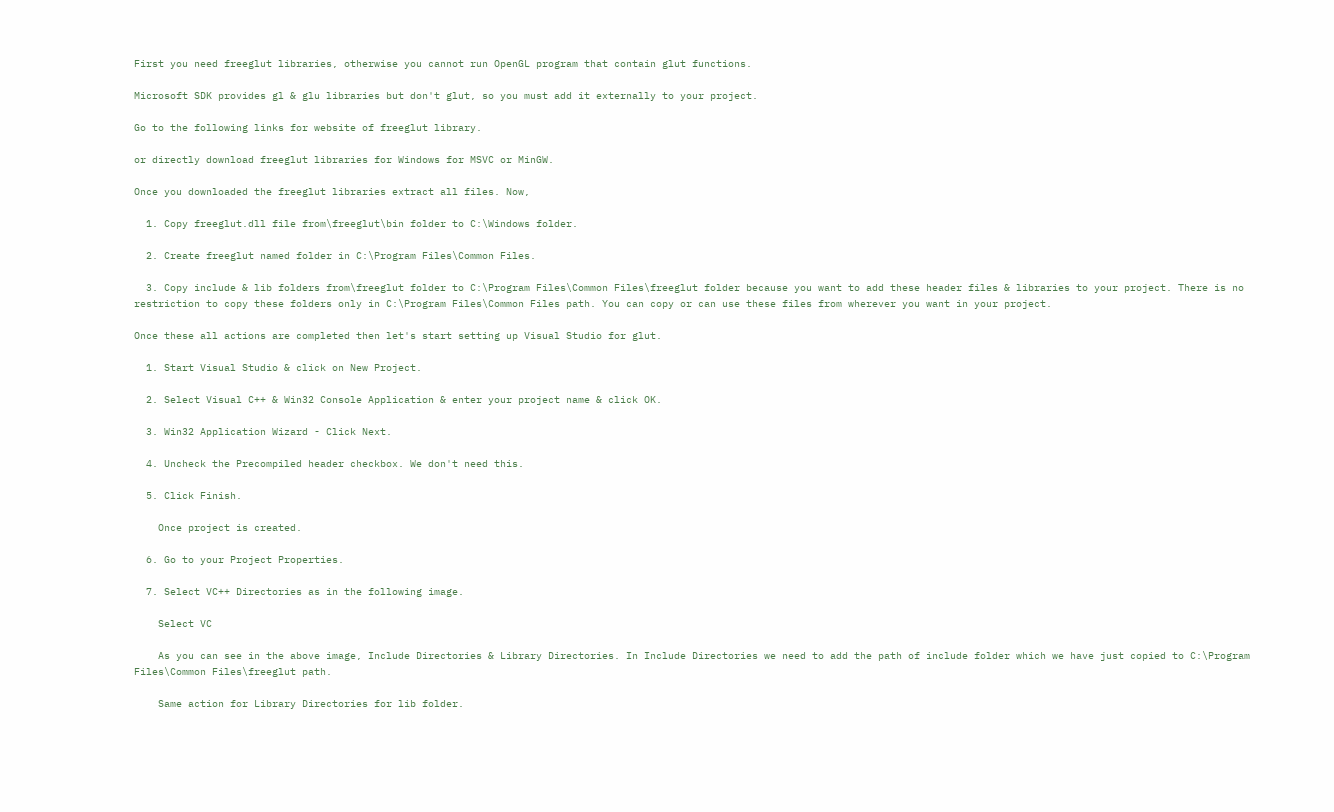First you need freeglut libraries, otherwise you cannot run OpenGL program that contain glut functions.

Microsoft SDK provides gl & glu libraries but don't glut, so you must add it externally to your project.

Go to the following links for website of freeglut library.

or directly download freeglut libraries for Windows for MSVC or MinGW.

Once you downloaded the freeglut libraries extract all files. Now,

  1. Copy freeglut.dll file from\freeglut\bin folder to C:\Windows folder.

  2. Create freeglut named folder in C:\Program Files\Common Files.

  3. Copy include & lib folders from\freeglut folder to C:\Program Files\Common Files\freeglut folder because you want to add these header files & libraries to your project. There is no restriction to copy these folders only in C:\Program Files\Common Files path. You can copy or can use these files from wherever you want in your project.

Once these all actions are completed then let's start setting up Visual Studio for glut.

  1. Start Visual Studio & click on New Project.

  2. Select Visual C++ & Win32 Console Application & enter your project name & click OK.

  3. Win32 Application Wizard - Click Next.

  4. Uncheck the Precompiled header checkbox. We don't need this.

  5. Click Finish.

    Once project is created.

  6. Go to your Project Properties.

  7. Select VC++ Directories as in the following image.

    Select VC

    As you can see in the above image, Include Directories & Library Directories. In Include Directories we need to add the path of include folder which we have just copied to C:\Program Files\Common Files\freeglut path.

    Same action for Library Directories for lib folder.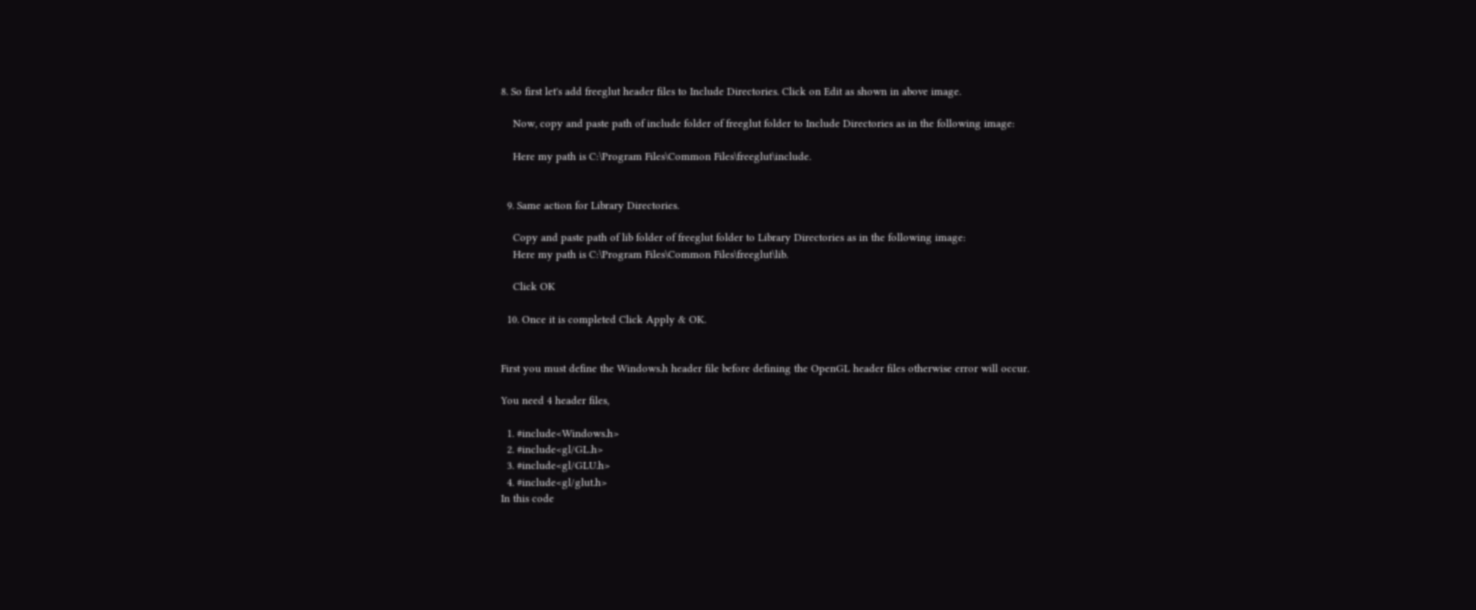8. So first let's add freeglut header files to Include Directories. Click on Edit as shown in above image.

    Now, copy and paste path of include folder of freeglut folder to Include Directories as in the following image:

    Here my path is C:\Program Files\Common Files\freeglut\include.


  9. Same action for Library Directories.

    Copy and paste path of lib folder of freeglut folder to Library Directories as in the following image:
    Here my path is C:\Program Files\Common Files\freeglut\lib.

    Click OK

  10. Once it is completed Click Apply & OK.


First you must define the Windows.h header file before defining the OpenGL header files otherwise error will occur.

You need 4 header files,

  1. #include<Windows.h>
  2. #include<gl/GL.h>
  3. #include<gl/GLU.h>
  4. #include<gl/glut.h>
In this code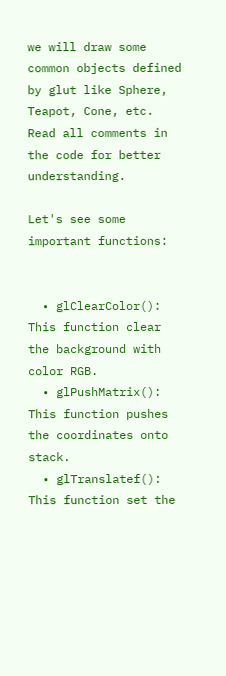we will draw some common objects defined by glut like Sphere, Teapot, Cone, etc.
Read all comments in the code for better understanding.

Let's see some important functions:


  • glClearColor(): This function clear the background with color RGB.
  • glPushMatrix(): This function pushes the coordinates onto stack.
  • glTranslatef(): This function set the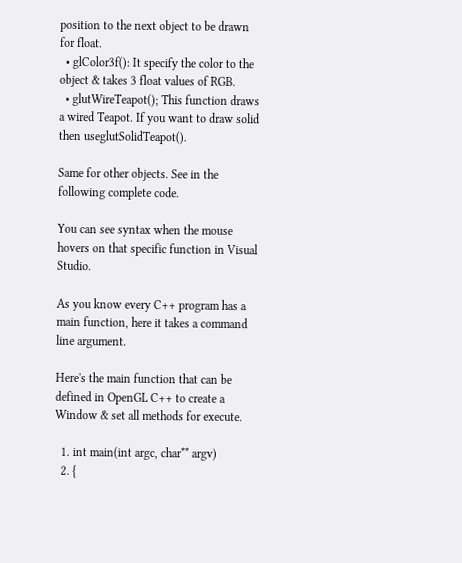position to the next object to be drawn for float.
  • glColor3f(): It specify the color to the object & takes 3 float values of RGB.
  • glutWireTeapot(); This function draws a wired Teapot. If you want to draw solid then useglutSolidTeapot().

Same for other objects. See in the following complete code.

You can see syntax when the mouse hovers on that specific function in Visual Studio.

As you know every C++ program has a main function, here it takes a command line argument.

Here's the main function that can be defined in OpenGL C++ to create a Window & set all methods for execute.

  1. int main(int argc, char** argv)
  2. {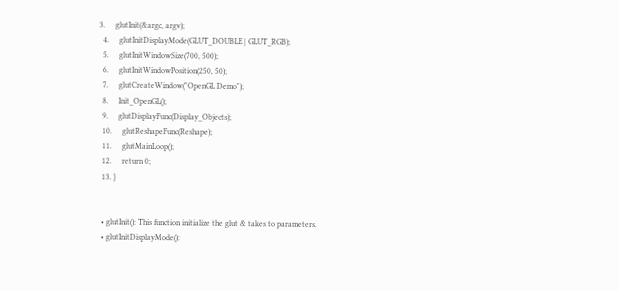3.     glutInit(&argc, argv);
  4.     glutInitDisplayMode(GLUT_DOUBLE | GLUT_RGB);
  5.     glutInitWindowSize(700, 500);
  6.     glutInitWindowPosition(250, 50);
  7.     glutCreateWindow("OpenGL Demo");
  8.     Init_OpenGL();
  9.     glutDisplayFunc(Display_Objects);
  10.     glutReshapeFunc(Reshape);
  11.     glutMainLoop();
  12.     return 0;
  13. }


  • glutInit(): This function initialize the glut & takes to parameters.
  • glutInitDisplayMode():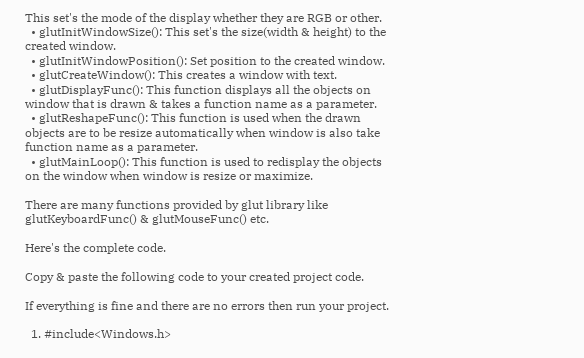This set's the mode of the display whether they are RGB or other.
  • glutInitWindowSize(): This set's the size(width & height) to the created window.
  • glutInitWindowPosition(): Set position to the created window.
  • glutCreateWindow(): This creates a window with text.
  • glutDisplayFunc(): This function displays all the objects on window that is drawn & takes a function name as a parameter.
  • glutReshapeFunc(): This function is used when the drawn objects are to be resize automatically when window is also take function name as a parameter.
  • glutMainLoop(): This function is used to redisplay the objects on the window when window is resize or maximize.

There are many functions provided by glut library like glutKeyboardFunc() & glutMouseFunc() etc.

Here's the complete code.

Copy & paste the following code to your created project code.

If everything is fine and there are no errors then run your project.

  1. #include<Windows.h>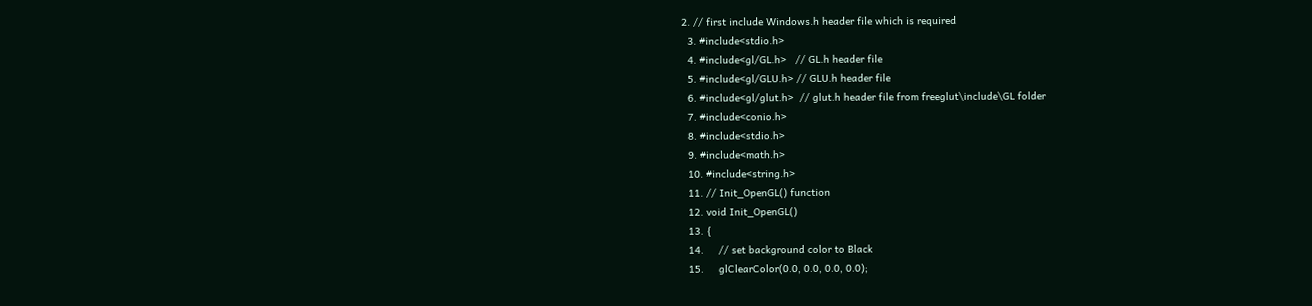2. // first include Windows.h header file which is required
  3. #include<stdio.h>
  4. #include<gl/GL.h>   // GL.h header file
  5. #include<gl/GLU.h> // GLU.h header file
  6. #include<gl/glut.h>  // glut.h header file from freeglut\include\GL folder
  7. #include<conio.h>
  8. #include<stdio.h>
  9. #include<math.h>
  10. #include<string.h>
  11. // Init_OpenGL() function
  12. void Init_OpenGL()
  13. {
  14.     // set background color to Black
  15.     glClearColor(0.0, 0.0, 0.0, 0.0);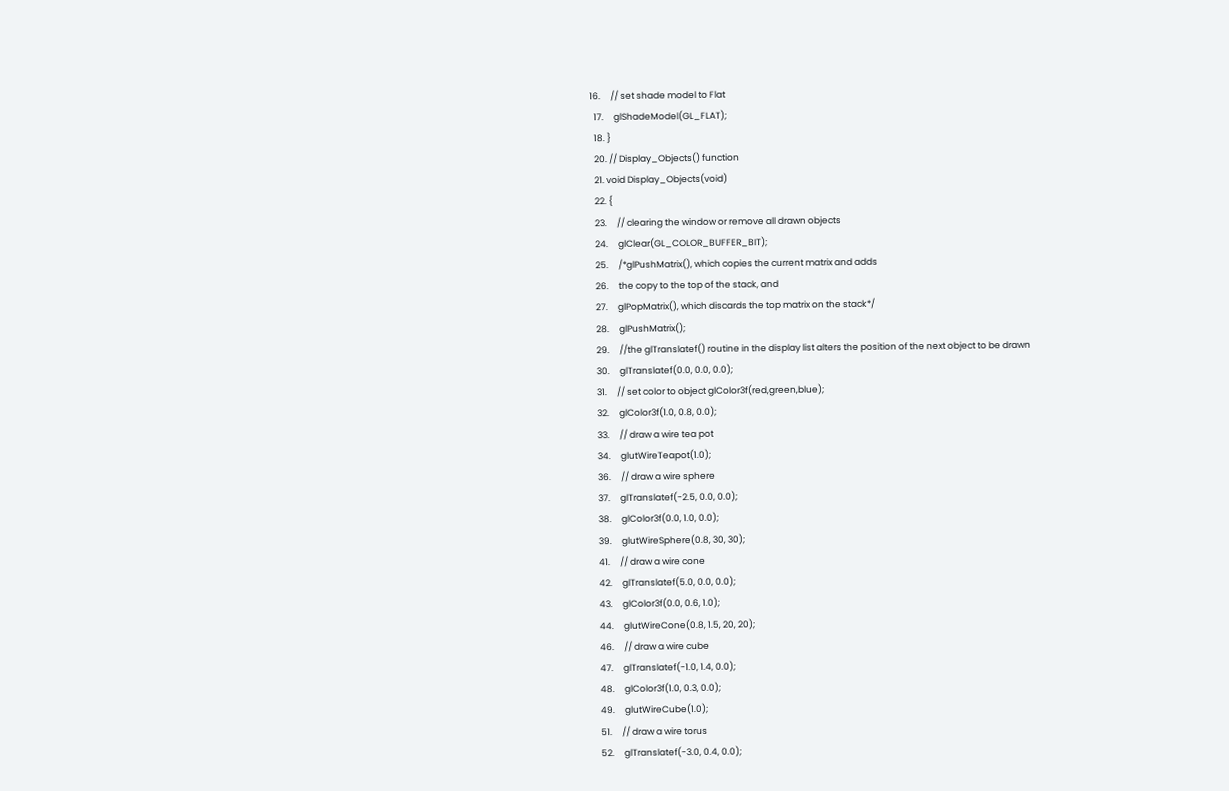16.     // set shade model to Flat
  17.     glShadeModel(GL_FLAT);
  18. }
  20. // Display_Objects() function
  21. void Display_Objects(void)
  22. {
  23.     // clearing the window or remove all drawn objects
  24.     glClear(GL_COLOR_BUFFER_BIT);
  25.     /*glPushMatrix(), which copies the current matrix and adds
  26.     the copy to the top of the stack, and
  27.     glPopMatrix(), which discards the top matrix on the stack*/
  28.     glPushMatrix();
  29.     //the glTranslatef() routine in the display list alters the position of the next object to be drawn
  30.     glTranslatef(0.0, 0.0, 0.0);
  31.     // set color to object glColor3f(red,green,blue);
  32.     glColor3f(1.0, 0.8, 0.0);
  33.     // draw a wire tea pot
  34.     glutWireTeapot(1.0);
  36.     // draw a wire sphere
  37.     glTranslatef(-2.5, 0.0, 0.0);
  38.     glColor3f(0.0, 1.0, 0.0);
  39.     glutWireSphere(0.8, 30, 30);
  41.     // draw a wire cone
  42.     glTranslatef(5.0, 0.0, 0.0);
  43.     glColor3f(0.0, 0.6, 1.0);
  44.     glutWireCone(0.8, 1.5, 20, 20);
  46.     // draw a wire cube
  47.     glTranslatef(-1.0, 1.4, 0.0);
  48.     glColor3f(1.0, 0.3, 0.0);
  49.     glutWireCube(1.0);
  51.     // draw a wire torus
  52.     glTranslatef(-3.0, 0.4, 0.0);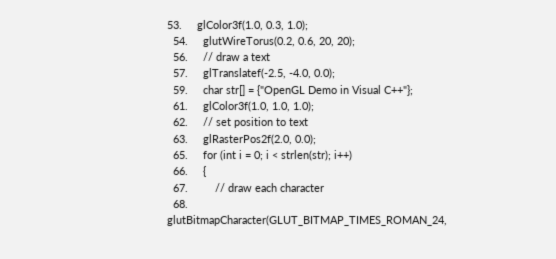53.     glColor3f(1.0, 0.3, 1.0);
  54.     glutWireTorus(0.2, 0.6, 20, 20);
  56.     // draw a text
  57.     glTranslatef(-2.5, -4.0, 0.0);
  59.     char str[] = {"OpenGL Demo in Visual C++"};
  61.     glColor3f(1.0, 1.0, 1.0);
  62.     // set position to text
  63.     glRasterPos2f(2.0, 0.0);
  65.     for (int i = 0; i < strlen(str); i++)
  66.     {
  67.         // draw each character
  68.         glutBitmapCharacter(GLUT_BITMAP_TIMES_ROMAN_24,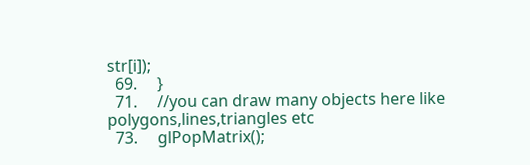str[i]);
  69.     }
  71.     //you can draw many objects here like polygons,lines,triangles etc
  73.     glPopMatrix();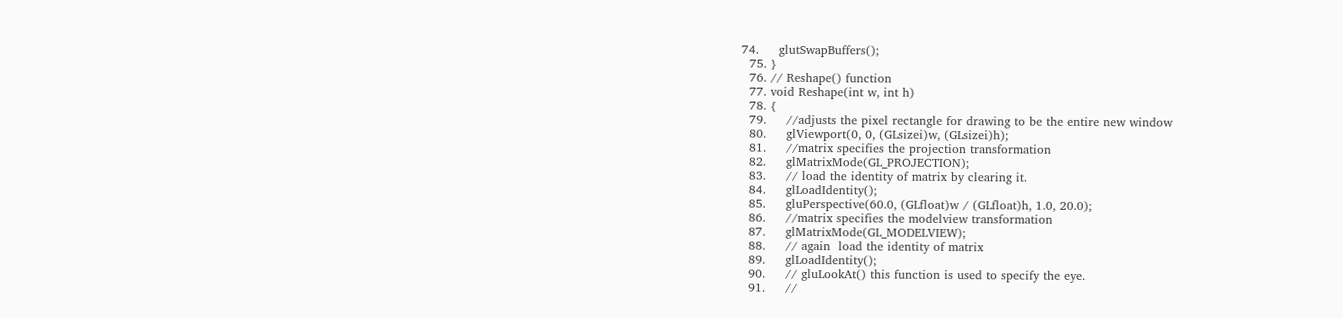74.     glutSwapBuffers();
  75. }
  76. // Reshape() function
  77. void Reshape(int w, int h)
  78. {
  79.     //adjusts the pixel rectangle for drawing to be the entire new window
  80.     glViewport(0, 0, (GLsizei)w, (GLsizei)h);
  81.     //matrix specifies the projection transformation
  82.     glMatrixMode(GL_PROJECTION);
  83.     // load the identity of matrix by clearing it.
  84.     glLoadIdentity();
  85.     gluPerspective(60.0, (GLfloat)w / (GLfloat)h, 1.0, 20.0);
  86.     //matrix specifies the modelview transformation
  87.     glMatrixMode(GL_MODELVIEW);
  88.     // again  load the identity of matrix
  89.     glLoadIdentity();
  90.     // gluLookAt() this function is used to specify the eye.
  91.     //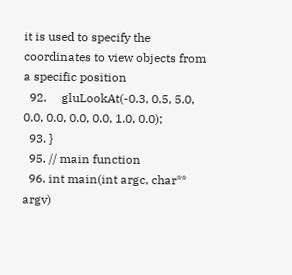it is used to specify the coordinates to view objects from a specific position
  92.     gluLookAt(-0.3, 0.5, 5.0, 0.0, 0.0, 0.0, 0.0, 1.0, 0.0);
  93. }
  95. // main function
  96. int main(int argc, char** argv)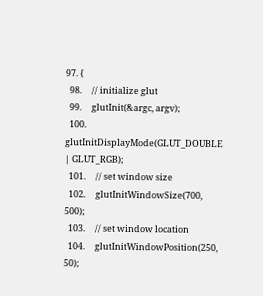97. {
  98.     // initialize glut
  99.     glutInit(&argc, argv);
  100.     glutInitDisplayMode(GLUT_DOUBLE | GLUT_RGB);
  101.     // set window size
  102.     glutInitWindowSize(700, 500);
  103.     // set window location
  104.     glutInitWindowPosition(250, 50);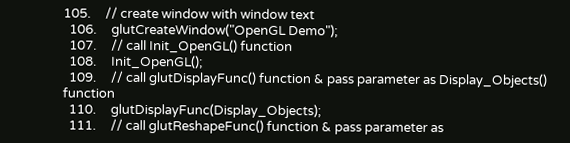105.     // create window with window text
  106.     glutCreateWindow("OpenGL Demo");
  107.     // call Init_OpenGL() function
  108.     Init_OpenGL();
  109.     // call glutDisplayFunc() function & pass parameter as Display_Objects() function
  110.     glutDisplayFunc(Display_Objects);
  111.     // call glutReshapeFunc() function & pass parameter as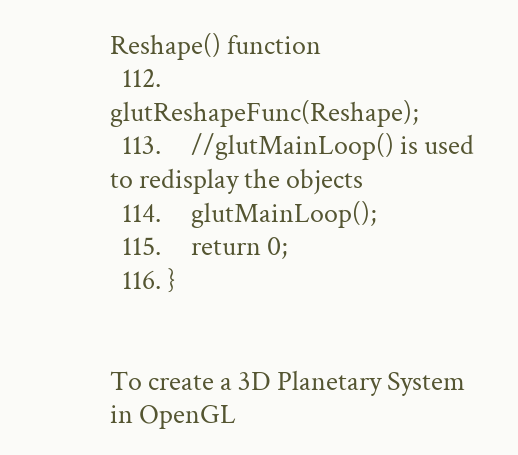Reshape() function
  112.     glutReshapeFunc(Reshape);
  113.     //glutMainLoop() is used to redisplay the objects
  114.     glutMainLoop();
  115.     return 0;
  116. }


To create a 3D Planetary System in OpenGL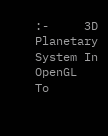:-     3D Planetary System In OpenGL
To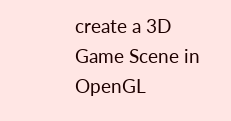create a 3D Game Scene in OpenGL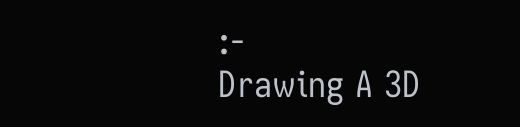:-             Drawing A 3D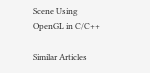Scene Using OpenGL in C/C++

Similar Articles